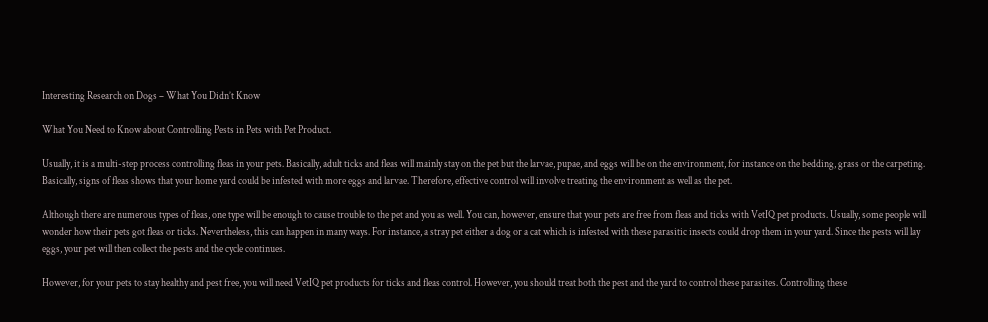Interesting Research on Dogs – What You Didn’t Know

What You Need to Know about Controlling Pests in Pets with Pet Product.

Usually, it is a multi-step process controlling fleas in your pets. Basically, adult ticks and fleas will mainly stay on the pet but the larvae, pupae, and eggs will be on the environment, for instance on the bedding, grass or the carpeting. Basically, signs of fleas shows that your home yard could be infested with more eggs and larvae. Therefore, effective control will involve treating the environment as well as the pet.

Although there are numerous types of fleas, one type will be enough to cause trouble to the pet and you as well. You can, however, ensure that your pets are free from fleas and ticks with VetIQ pet products. Usually, some people will wonder how their pets got fleas or ticks. Nevertheless, this can happen in many ways. For instance, a stray pet either a dog or a cat which is infested with these parasitic insects could drop them in your yard. Since the pests will lay eggs, your pet will then collect the pests and the cycle continues.

However, for your pets to stay healthy and pest free, you will need VetIQ pet products for ticks and fleas control. However, you should treat both the pest and the yard to control these parasites. Controlling these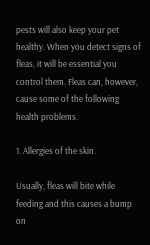pests will also keep your pet healthy. When you detect signs of fleas, it will be essential you control them. Fleas can, however, cause some of the following health problems.

1. Allergies of the skin.

Usually, fleas will bite while feeding and this causes a bump on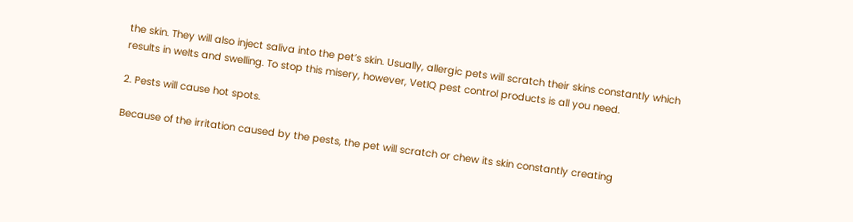the skin. They will also inject saliva into the pet’s skin. Usually, allergic pets will scratch their skins constantly which results in welts and swelling. To stop this misery, however, VetIQ pest control products is all you need.

2. Pests will cause hot spots.

Because of the irritation caused by the pests, the pet will scratch or chew its skin constantly creating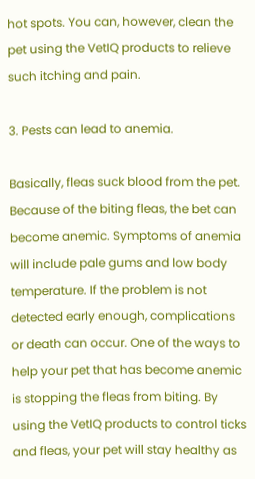hot spots. You can, however, clean the pet using the VetIQ products to relieve such itching and pain.

3. Pests can lead to anemia.

Basically, fleas suck blood from the pet. Because of the biting fleas, the bet can become anemic. Symptoms of anemia will include pale gums and low body temperature. If the problem is not detected early enough, complications or death can occur. One of the ways to help your pet that has become anemic is stopping the fleas from biting. By using the VetIQ products to control ticks and fleas, your pet will stay healthy as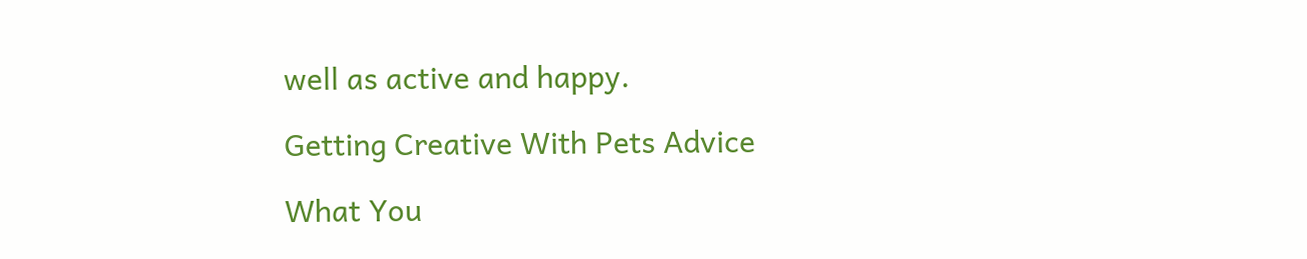well as active and happy.

Getting Creative With Pets Advice

What You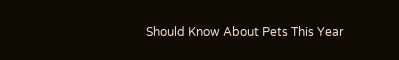Should Know About Pets This Year